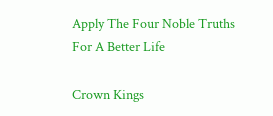Apply The Four Noble Truths For A Better Life

Crown Kings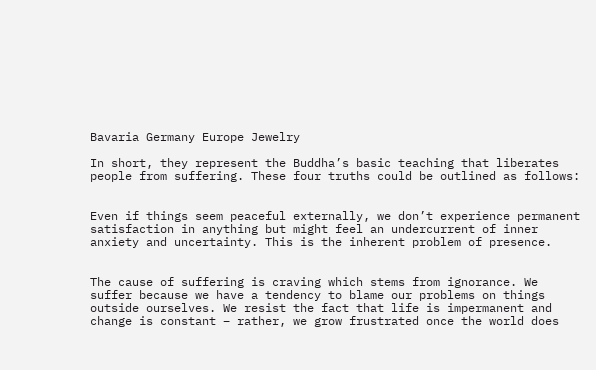Bavaria Germany Europe Jewelry

In short, they represent the Buddha’s basic teaching that liberates people from suffering. These four truths could be outlined as follows:


Even if things seem peaceful externally, we don’t experience permanent satisfaction in anything but might feel an undercurrent of inner anxiety and uncertainty. This is the inherent problem of presence.


The cause of suffering is craving which stems from ignorance. We suffer because we have a tendency to blame our problems on things outside ourselves. We resist the fact that life is impermanent and change is constant – rather, we grow frustrated once the world does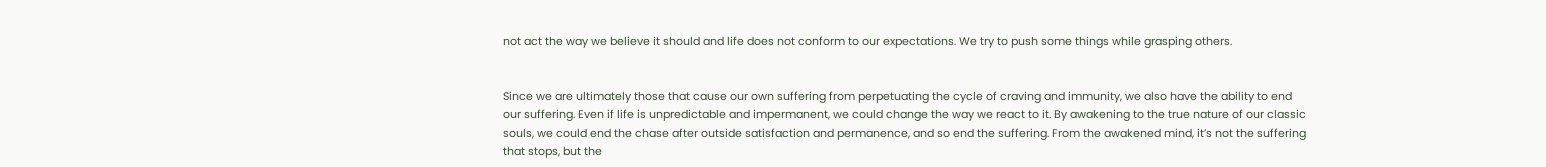not act the way we believe it should and life does not conform to our expectations. We try to push some things while grasping others.


Since we are ultimately those that cause our own suffering from perpetuating the cycle of craving and immunity, we also have the ability to end our suffering. Even if life is unpredictable and impermanent, we could change the way we react to it. By awakening to the true nature of our classic souls, we could end the chase after outside satisfaction and permanence, and so end the suffering. From the awakened mind, it’s not the suffering that stops, but the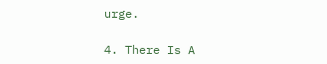urge.

4. There Is A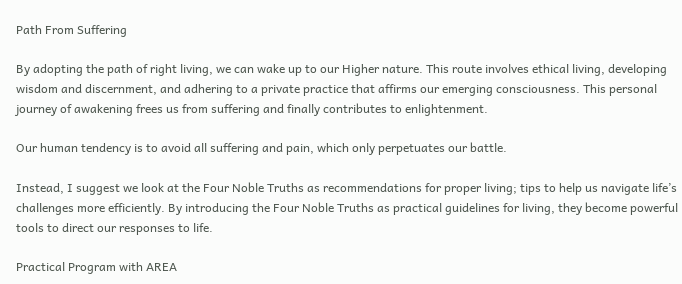Path From Suffering

By adopting the path of right living, we can wake up to our Higher nature. This route involves ethical living, developing wisdom and discernment, and adhering to a private practice that affirms our emerging consciousness. This personal journey of awakening frees us from suffering and finally contributes to enlightenment.

Our human tendency is to avoid all suffering and pain, which only perpetuates our battle.

Instead, I suggest we look at the Four Noble Truths as recommendations for proper living; tips to help us navigate life’s challenges more efficiently. By introducing the Four Noble Truths as practical guidelines for living, they become powerful tools to direct our responses to life.

Practical Program with AREA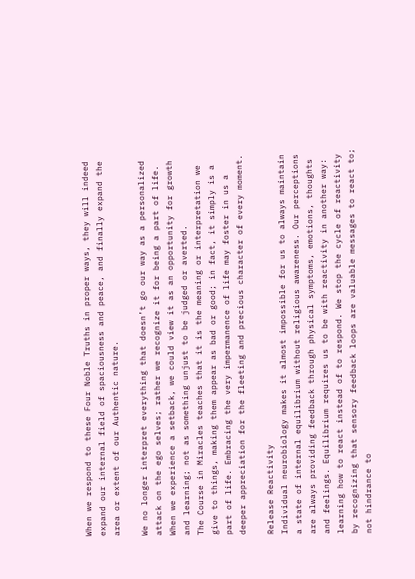When we respond to these Four Noble Truths in proper ways, they will indeed expand our internal field of spaciousness and peace, and finally expand the area or extent of our Authentic nature.

We no longer interpret everything that doesn’t go our way as a personalized attack on the ego selves; rather we recognize it for being a part of life. When we experience a setback, we could view it as an opportunity for growth and learning; not as something unjust to be judged or averted.
The Course in Miracles teaches that it is the meaning or interpretation we give to things, making them appear as bad or good; in fact, it simply is a part of life. Embracing the very impermanence of life may foster in us a deeper appreciation for the fleeting and precious character of every moment.

Release Reactivity
Individual neurobiology makes it almost impossible for us to always maintain a state of internal equilibrium without religious awareness. Our perceptions are always providing feedback through physical symptoms, emotions, thoughts and feelings. Equilibrium requires us to be with reactivity in another way: learning how to react instead of to respond. We stop the cycle of reactivity by recognizing that sensory feedback loops are valuable messages to react to; not hindrance to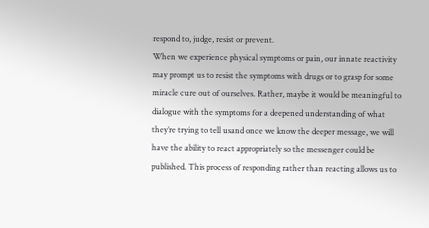respond to, judge, resist or prevent.
When we experience physical symptoms or pain, our innate reactivity may prompt us to resist the symptoms with drugs or to grasp for some miracle cure out of ourselves. Rather, maybe it would be meaningful to dialogue with the symptoms for a deepened understanding of what they’re trying to tell usand once we know the deeper message, we will have the ability to react appropriately so the messenger could be published. This process of responding rather than reacting allows us to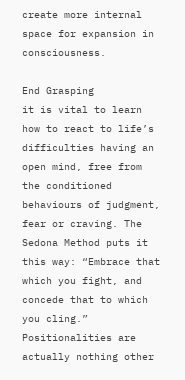create more internal space for expansion in consciousness.

End Grasping
it is vital to learn how to react to life’s difficulties having an open mind, free from the conditioned behaviours of judgment, fear or craving. The Sedona Method puts it this way: “Embrace that which you fight, and concede that to which you cling.”
Positionalities are actually nothing other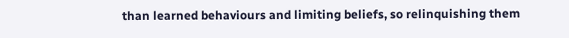than learned behaviours and limiting beliefs, so relinquishing them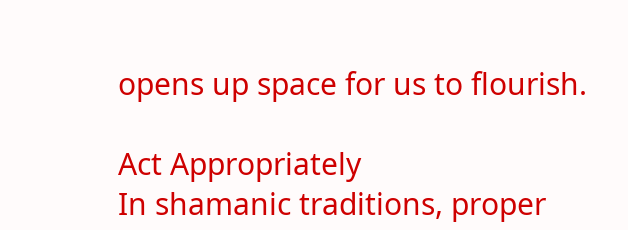opens up space for us to flourish.

Act Appropriately
In shamanic traditions, proper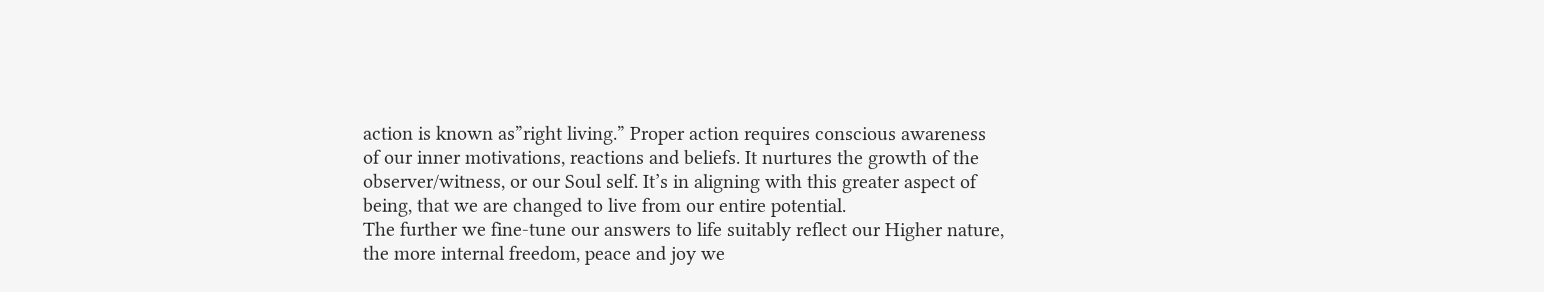action is known as”right living.” Proper action requires conscious awareness of our inner motivations, reactions and beliefs. It nurtures the growth of the observer/witness, or our Soul self. It’s in aligning with this greater aspect of being, that we are changed to live from our entire potential.
The further we fine-tune our answers to life suitably reflect our Higher nature, the more internal freedom, peace and joy we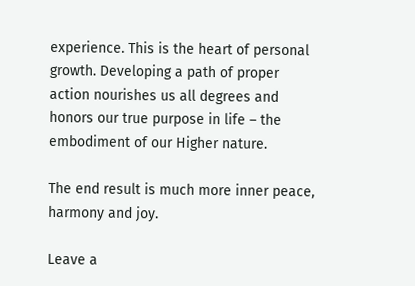experience. This is the heart of personal growth. Developing a path of proper action nourishes us all degrees and honors our true purpose in life – the embodiment of our Higher nature.

The end result is much more inner peace, harmony and joy.

Leave a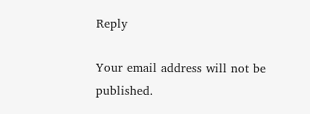Reply

Your email address will not be published.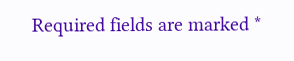Required fields are marked *